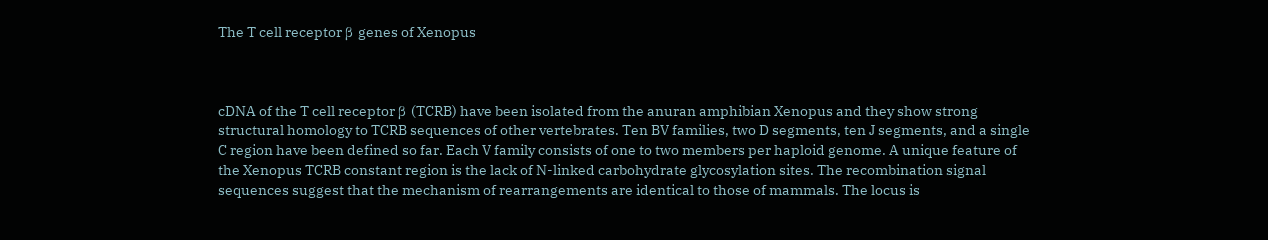The T cell receptor β genes of Xenopus



cDNA of the T cell receptor β (TCRB) have been isolated from the anuran amphibian Xenopus and they show strong structural homology to TCRB sequences of other vertebrates. Ten BV families, two D segments, ten J segments, and a single C region have been defined so far. Each V family consists of one to two members per haploid genome. A unique feature of the Xenopus TCRB constant region is the lack of N-linked carbohydrate glycosylation sites. The recombination signal sequences suggest that the mechanism of rearrangements are identical to those of mammals. The locus is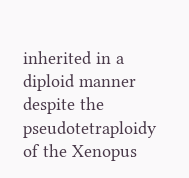inherited in a diploid manner despite the pseudotetraploidy of the Xenopus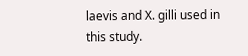laevis and X. gilli used in this study.